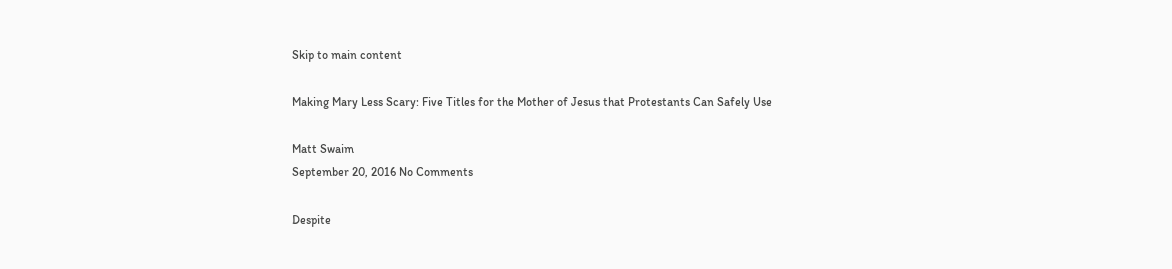Skip to main content

Making Mary Less Scary: Five Titles for the Mother of Jesus that Protestants Can Safely Use

Matt Swaim
September 20, 2016 No Comments

Despite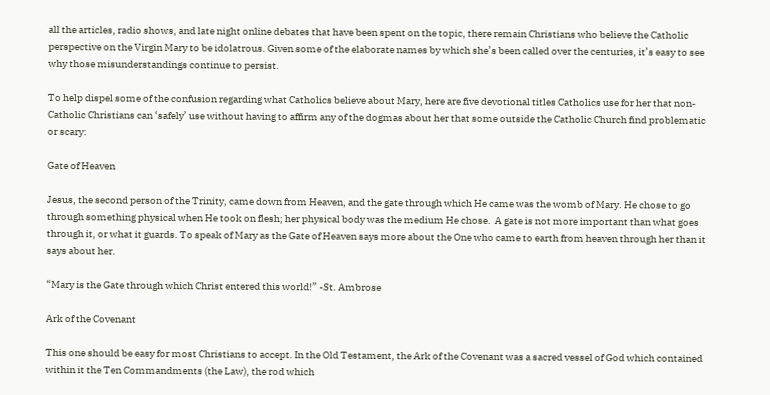all the articles, radio shows, and late night online debates that have been spent on the topic, there remain Christians who believe the Catholic perspective on the Virgin Mary to be idolatrous. Given some of the elaborate names by which she’s been called over the centuries, it’s easy to see why those misunderstandings continue to persist.

To help dispel some of the confusion regarding what Catholics believe about Mary, here are five devotional titles Catholics use for her that non-Catholic Christians can ‘safely’ use without having to affirm any of the dogmas about her that some outside the Catholic Church find problematic or scary:

Gate of Heaven

Jesus, the second person of the Trinity, came down from Heaven, and the gate through which He came was the womb of Mary. He chose to go through something physical when He took on flesh; her physical body was the medium He chose.  A gate is not more important than what goes through it, or what it guards. To speak of Mary as the Gate of Heaven says more about the One who came to earth from heaven through her than it says about her.

“Mary is the Gate through which Christ entered this world!” -St. Ambrose

Ark of the Covenant

This one should be easy for most Christians to accept. In the Old Testament, the Ark of the Covenant was a sacred vessel of God which contained within it the Ten Commandments (the Law), the rod which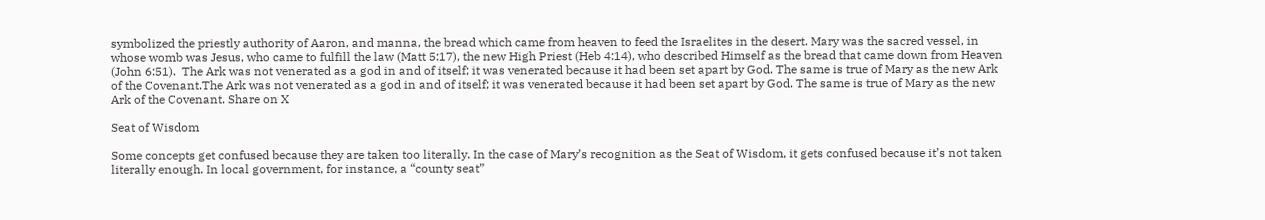symbolized the priestly authority of Aaron, and manna, the bread which came from heaven to feed the Israelites in the desert. Mary was the sacred vessel, in whose womb was Jesus, who came to fulfill the law (Matt 5:17), the new High Priest (Heb 4:14), who described Himself as the bread that came down from Heaven (John 6:51).  The Ark was not venerated as a god in and of itself; it was venerated because it had been set apart by God. The same is true of Mary as the new Ark of the Covenant.The Ark was not venerated as a god in and of itself; it was venerated because it had been set apart by God. The same is true of Mary as the new Ark of the Covenant. Share on X

Seat of Wisdom

Some concepts get confused because they are taken too literally. In the case of Mary’s recognition as the Seat of Wisdom, it gets confused because it’s not taken literally enough. In local government, for instance, a “county seat”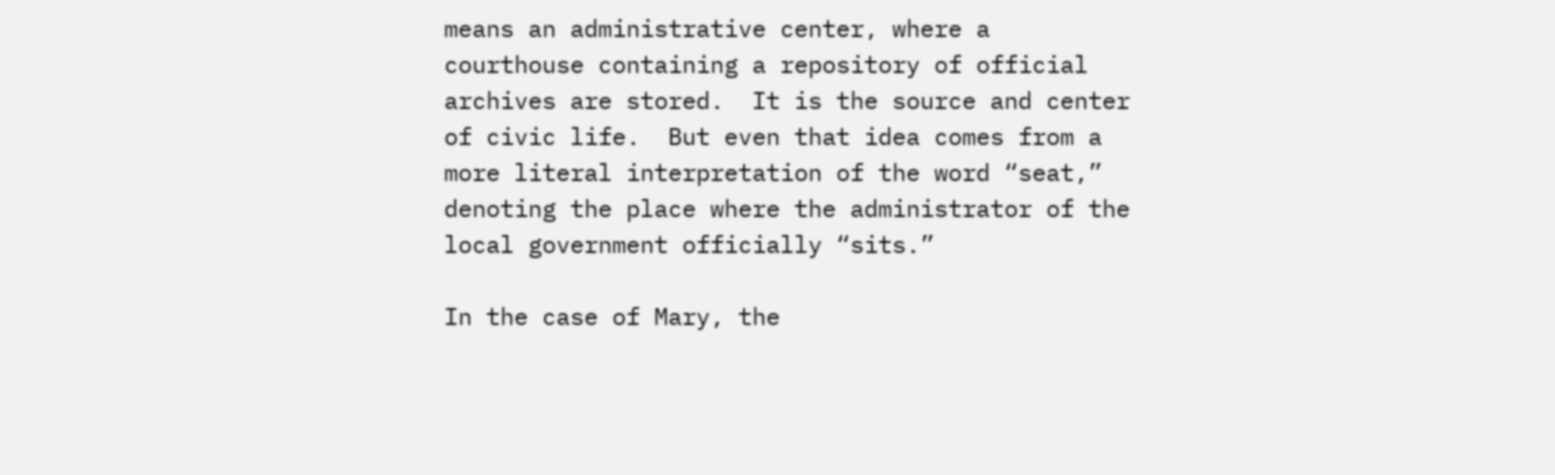means an administrative center, where a courthouse containing a repository of official archives are stored.  It is the source and center of civic life.  But even that idea comes from a more literal interpretation of the word “seat,” denoting the place where the administrator of the local government officially “sits.”

In the case of Mary, the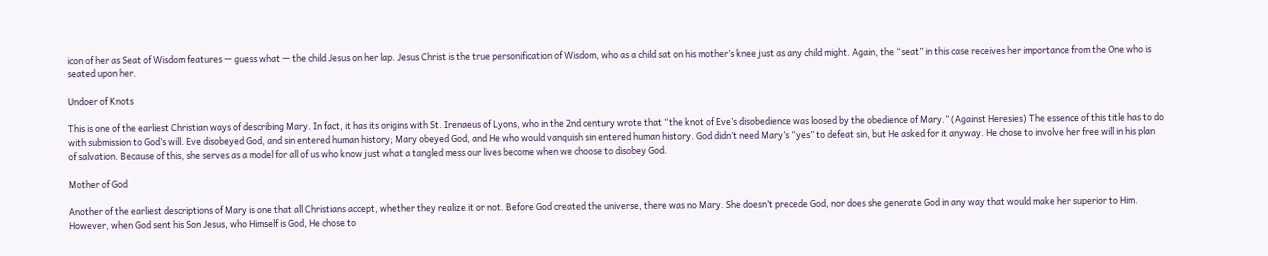icon of her as Seat of Wisdom features — guess what — the child Jesus on her lap. Jesus Christ is the true personification of Wisdom, who as a child sat on his mother’s knee just as any child might. Again, the “seat” in this case receives her importance from the One who is seated upon her.

Undoer of Knots

This is one of the earliest Christian ways of describing Mary. In fact, it has its origins with St. Irenaeus of Lyons, who in the 2nd century wrote that “the knot of Eve’s disobedience was loosed by the obedience of Mary.” (Against Heresies) The essence of this title has to do with submission to God’s will. Eve disobeyed God, and sin entered human history; Mary obeyed God, and He who would vanquish sin entered human history. God didn’t need Mary’s “yes” to defeat sin, but He asked for it anyway. He chose to involve her free will in his plan of salvation. Because of this, she serves as a model for all of us who know just what a tangled mess our lives become when we choose to disobey God.

Mother of God

Another of the earliest descriptions of Mary is one that all Christians accept, whether they realize it or not. Before God created the universe, there was no Mary. She doesn’t precede God, nor does she generate God in any way that would make her superior to Him. However, when God sent his Son Jesus, who Himself is God, He chose to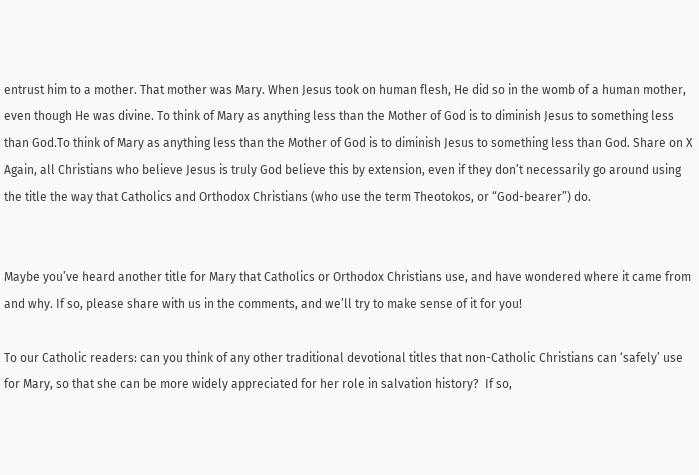entrust him to a mother. That mother was Mary. When Jesus took on human flesh, He did so in the womb of a human mother, even though He was divine. To think of Mary as anything less than the Mother of God is to diminish Jesus to something less than God.To think of Mary as anything less than the Mother of God is to diminish Jesus to something less than God. Share on X Again, all Christians who believe Jesus is truly God believe this by extension, even if they don’t necessarily go around using the title the way that Catholics and Orthodox Christians (who use the term Theotokos, or “God-bearer”) do.


Maybe you’ve heard another title for Mary that Catholics or Orthodox Christians use, and have wondered where it came from and why. If so, please share with us in the comments, and we’ll try to make sense of it for you!

To our Catholic readers: can you think of any other traditional devotional titles that non-Catholic Christians can ‘safely’ use for Mary, so that she can be more widely appreciated for her role in salvation history?  If so,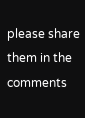please share them in the comments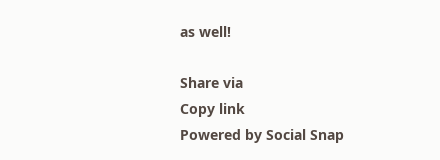as well!

Share via
Copy link
Powered by Social Snap